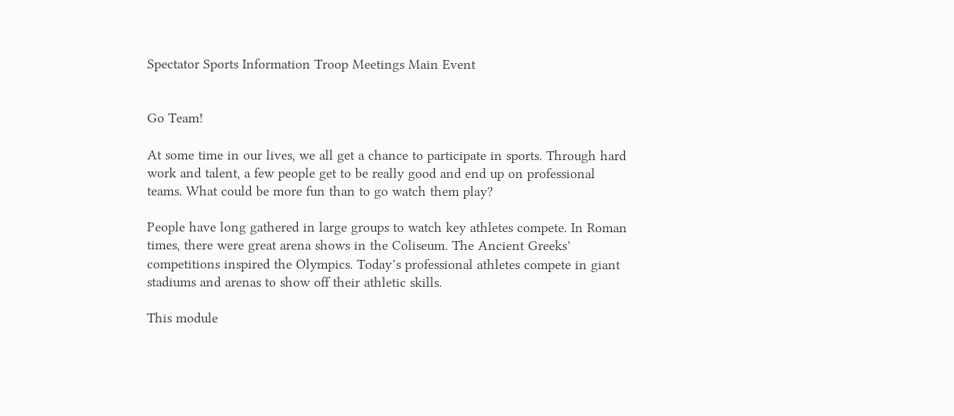Spectator Sports Information Troop Meetings Main Event


Go Team!

At some time in our lives, we all get a chance to participate in sports. Through hard work and talent, a few people get to be really good and end up on professional teams. What could be more fun than to go watch them play?

People have long gathered in large groups to watch key athletes compete. In Roman times, there were great arena shows in the Coliseum. The Ancient Greeks’ competitions inspired the Olympics. Today’s professional athletes compete in giant stadiums and arenas to show off their athletic skills.

This module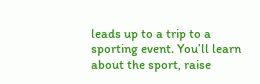leads up to a trip to a sporting event. You’ll learn about the sport, raise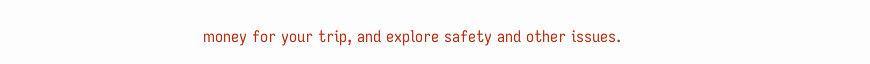money for your trip, and explore safety and other issues.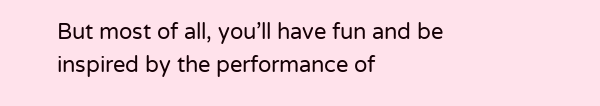But most of all, you’ll have fun and be inspired by the performance of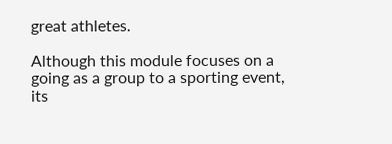great athletes.

Although this module focuses on a going as a group to a sporting event, its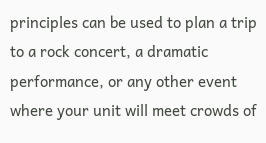principles can be used to plan a trip to a rock concert, a dramatic performance, or any other event where your unit will meet crowds of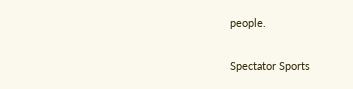people.

Spectator Sports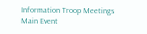Information Troop Meetings Main Event